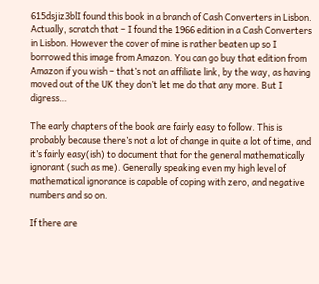615dsjiz3blI found this book in a branch of Cash Converters in Lisbon. Actually, scratch that – I found the 1966 edition in a Cash Converters in Lisbon. However the cover of mine is rather beaten up so I borrowed this image from Amazon. You can go buy that edition from Amazon if you wish – that’s not an affiliate link, by the way, as having moved out of the UK they don’t let me do that any more. But I digress…

The early chapters of the book are fairly easy to follow. This is probably because there’s not a lot of change in quite a lot of time, and it’s fairly easy(ish) to document that for the general mathematically ignorant (such as me). Generally speaking even my high level of mathematical ignorance is capable of coping with zero, and negative numbers and so on.

If there are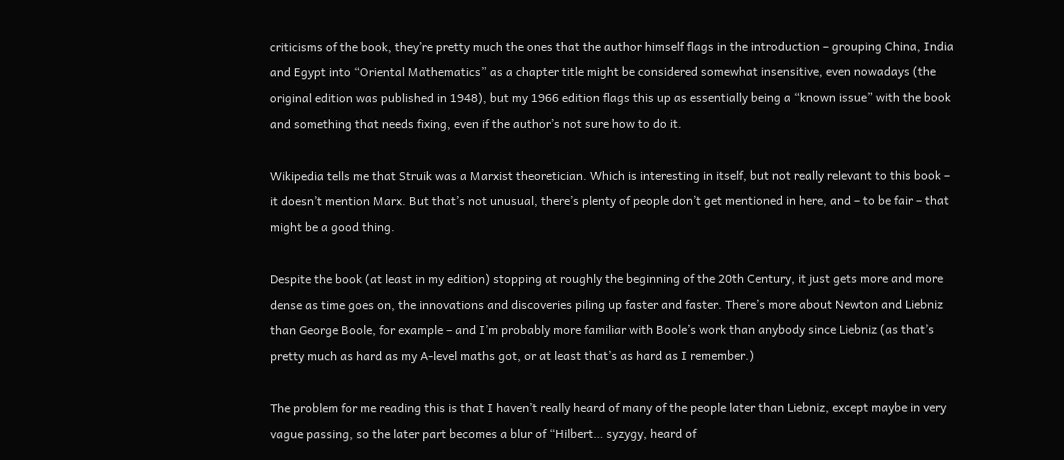criticisms of the book, they’re pretty much the ones that the author himself flags in the introduction – grouping China, India and Egypt into “Oriental Mathematics” as a chapter title might be considered somewhat insensitive, even nowadays (the original edition was published in 1948), but my 1966 edition flags this up as essentially being a “known issue” with the book and something that needs fixing, even if the author’s not sure how to do it.

Wikipedia tells me that Struik was a Marxist theoretician. Which is interesting in itself, but not really relevant to this book – it doesn’t mention Marx. But that’s not unusual, there’s plenty of people don’t get mentioned in here, and – to be fair – that might be a good thing.

Despite the book (at least in my edition) stopping at roughly the beginning of the 20th Century, it just gets more and more dense as time goes on, the innovations and discoveries piling up faster and faster. There’s more about Newton and Liebniz than George Boole, for example – and I’m probably more familiar with Boole’s work than anybody since Liebniz (as that’s pretty much as hard as my A-level maths got, or at least that’s as hard as I remember.)

The problem for me reading this is that I haven’t really heard of many of the people later than Liebniz, except maybe in very vague passing, so the later part becomes a blur of “Hilbert… syzygy, heard of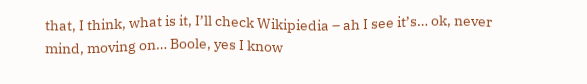that, I think, what is it, I’ll check Wikipiedia – ah I see it’s… ok, never mind, moving on… Boole, yes I know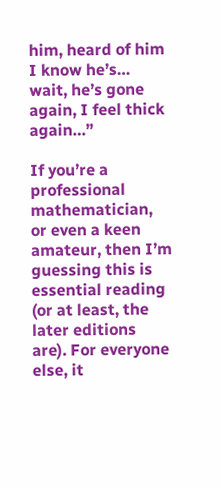him, heard of him I know he’s… wait, he’s gone again, I feel thick again…”

If you’re a professional mathematician, or even a keen amateur, then I’m guessing this is essential reading (or at least, the later editions are). For everyone else, it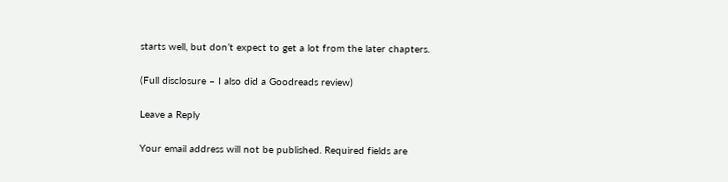starts well, but don’t expect to get a lot from the later chapters.

(Full disclosure – I also did a Goodreads review)

Leave a Reply

Your email address will not be published. Required fields are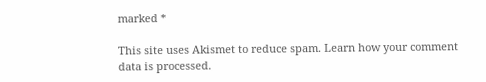marked *

This site uses Akismet to reduce spam. Learn how your comment data is processed.